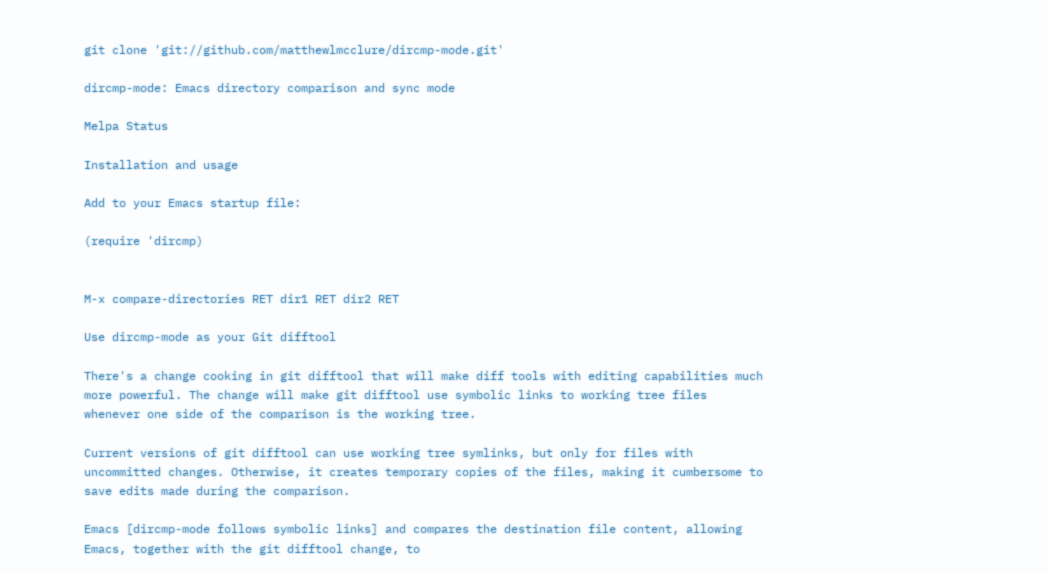git clone 'git://github.com/matthewlmcclure/dircmp-mode.git'

dircmp-mode: Emacs directory comparison and sync mode

Melpa Status

Installation and usage

Add to your Emacs startup file:

(require 'dircmp)


M-x compare-directories RET dir1 RET dir2 RET

Use dircmp-mode as your Git difftool

There's a change cooking in git difftool that will make diff tools with editing capabilities much more powerful. The change will make git difftool use symbolic links to working tree files whenever one side of the comparison is the working tree.

Current versions of git difftool can use working tree symlinks, but only for files with uncommitted changes. Otherwise, it creates temporary copies of the files, making it cumbersome to save edits made during the comparison.

Emacs [dircmp-mode follows symbolic links] and compares the destination file content, allowing Emacs, together with the git difftool change, to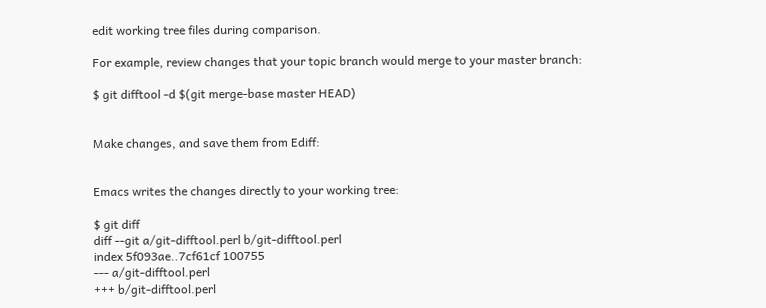edit working tree files during comparison.

For example, review changes that your topic branch would merge to your master branch:

$ git difftool -d $(git merge-base master HEAD)


Make changes, and save them from Ediff:


Emacs writes the changes directly to your working tree:

$ git diff
diff --git a/git-difftool.perl b/git-difftool.perl
index 5f093ae..7cf61cf 100755
--- a/git-difftool.perl
+++ b/git-difftool.perl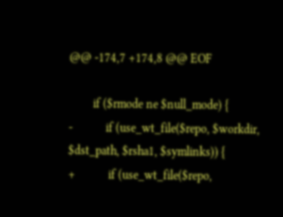@@ -174,7 +174,8 @@ EOF

        if ($rmode ne $null_mode) {
-           if (use_wt_file($repo, $workdir, $dst_path, $rsha1, $symlinks)) {
+           if (use_wt_file($repo,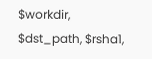$workdir, $dst_path, $rsha1,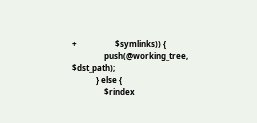+                   $symlinks)) {
                push(@working_tree, $dst_path);
            } else {
                $rindex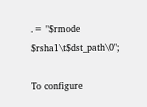.= "$rmode $rsha1\t$dst_path\0";

To configure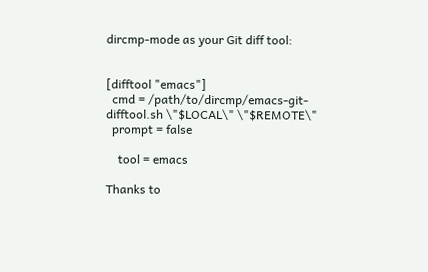dircmp-mode as your Git diff tool:


[difftool "emacs"]
  cmd = /path/to/dircmp/emacs-git-difftool.sh \"$LOCAL\" \"$REMOTE\"
  prompt = false

    tool = emacs

Thanks to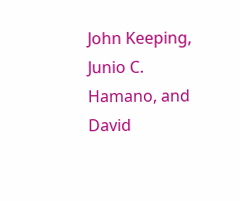John Keeping, Junio C. Hamano, and David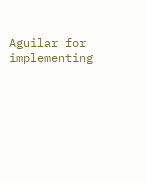Aguilar for implementing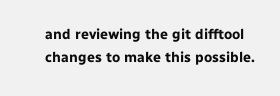and reviewing the git difftool changes to make this possible.